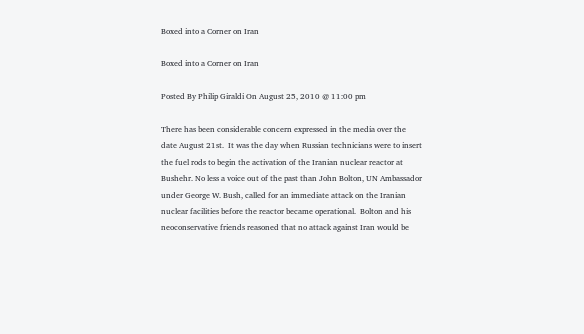Boxed into a Corner on Iran

Boxed into a Corner on Iran

Posted By Philip Giraldi On August 25, 2010 @ 11:00 pm

There has been considerable concern expressed in the media over the date August 21st.  It was the day when Russian technicians were to insert the fuel rods to begin the activation of the Iranian nuclear reactor at Bushehr. No less a voice out of the past than John Bolton, UN Ambassador under George W. Bush, called for an immediate attack on the Iranian nuclear facilities before the reactor became operational.  Bolton and his neoconservative friends reasoned that no attack against Iran would be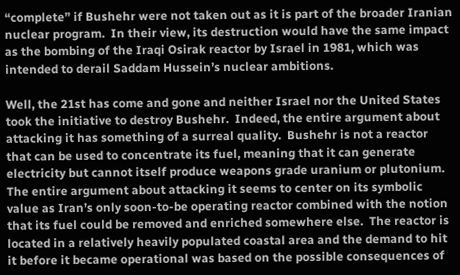“complete” if Bushehr were not taken out as it is part of the broader Iranian nuclear program.  In their view, its destruction would have the same impact as the bombing of the Iraqi Osirak reactor by Israel in 1981, which was intended to derail Saddam Hussein’s nuclear ambitions.

Well, the 21st has come and gone and neither Israel nor the United States took the initiative to destroy Bushehr.  Indeed, the entire argument about attacking it has something of a surreal quality.  Bushehr is not a reactor that can be used to concentrate its fuel, meaning that it can generate electricity but cannot itself produce weapons grade uranium or plutonium.  The entire argument about attacking it seems to center on its symbolic value as Iran’s only soon-to-be operating reactor combined with the notion that its fuel could be removed and enriched somewhere else.  The reactor is located in a relatively heavily populated coastal area and the demand to hit it before it became operational was based on the possible consequences of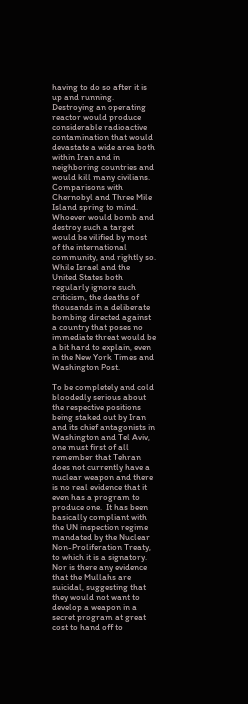having to do so after it is up and running.  Destroying an operating reactor would produce considerable radioactive contamination that would devastate a wide area both within Iran and in neighboring countries and would kill many civilians.  Comparisons with Chernobyl and Three Mile Island spring to mind.  Whoever would bomb and destroy such a target would be vilified by most of the international community, and rightly so.  While Israel and the United States both regularly ignore such criticism, the deaths of thousands in a deliberate bombing directed against a country that poses no immediate threat would be a bit hard to explain, even in the New York Times and Washington Post.

To be completely and cold bloodedly serious about the respective positions being staked out by Iran and its chief antagonists in Washington and Tel Aviv, one must first of all remember that Tehran does not currently have a nuclear weapon and there is no real evidence that it even has a program to produce one.  It has been basically compliant with the UN inspection regime mandated by the Nuclear Non-Proliferation Treaty, to which it is a signatory.  Nor is there any evidence that the Mullahs are suicidal, suggesting that they would not want to develop a weapon in a secret program at great cost to hand off to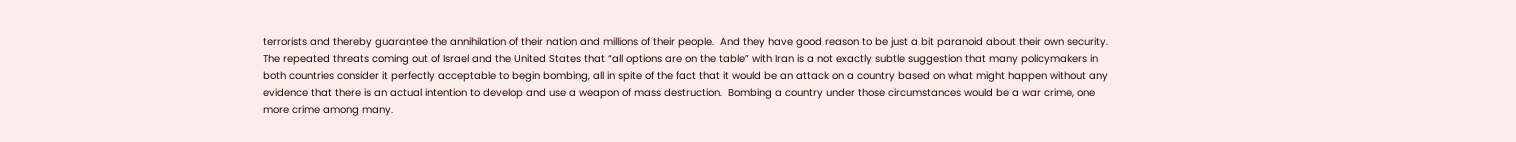terrorists and thereby guarantee the annihilation of their nation and millions of their people.  And they have good reason to be just a bit paranoid about their own security.  The repeated threats coming out of Israel and the United States that “all options are on the table” with Iran is a not exactly subtle suggestion that many policymakers in both countries consider it perfectly acceptable to begin bombing, all in spite of the fact that it would be an attack on a country based on what might happen without any evidence that there is an actual intention to develop and use a weapon of mass destruction.  Bombing a country under those circumstances would be a war crime, one more crime among many.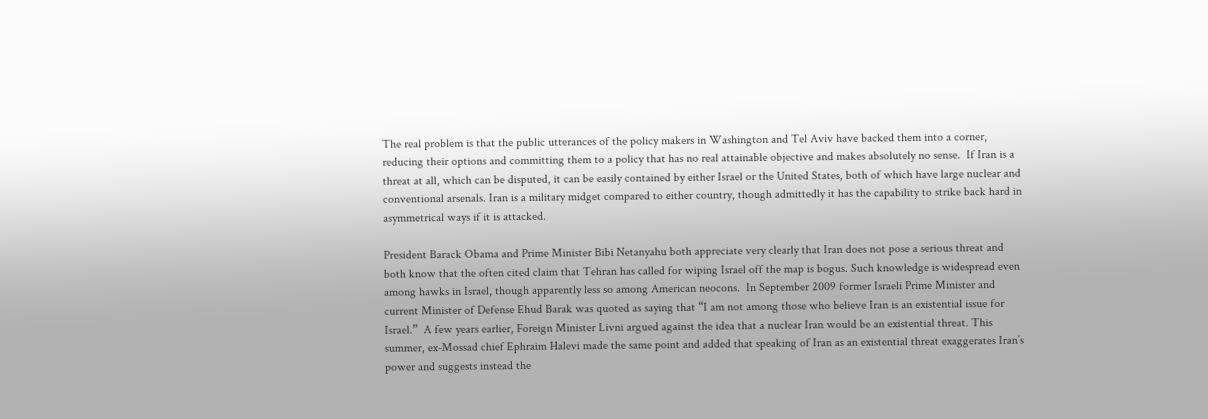The real problem is that the public utterances of the policy makers in Washington and Tel Aviv have backed them into a corner, reducing their options and committing them to a policy that has no real attainable objective and makes absolutely no sense.  If Iran is a threat at all, which can be disputed, it can be easily contained by either Israel or the United States, both of which have large nuclear and conventional arsenals. Iran is a military midget compared to either country, though admittedly it has the capability to strike back hard in asymmetrical ways if it is attacked.

President Barack Obama and Prime Minister Bibi Netanyahu both appreciate very clearly that Iran does not pose a serious threat and both know that the often cited claim that Tehran has called for wiping Israel off the map is bogus. Such knowledge is widespread even among hawks in Israel, though apparently less so among American neocons.  In September 2009 former Israeli Prime Minister and current Minister of Defense Ehud Barak was quoted as saying that “I am not among those who believe Iran is an existential issue for Israel.”  A few years earlier, Foreign Minister Livni argued against the idea that a nuclear Iran would be an existential threat. This summer, ex-Mossad chief Ephraim Halevi made the same point and added that speaking of Iran as an existential threat exaggerates Iran’s power and suggests instead the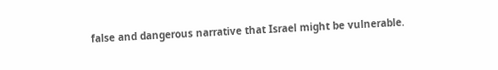false and dangerous narrative that Israel might be vulnerable.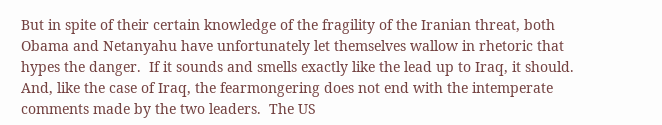But in spite of their certain knowledge of the fragility of the Iranian threat, both Obama and Netanyahu have unfortunately let themselves wallow in rhetoric that hypes the danger.  If it sounds and smells exactly like the lead up to Iraq, it should. And, like the case of Iraq, the fearmongering does not end with the intemperate comments made by the two leaders.  The US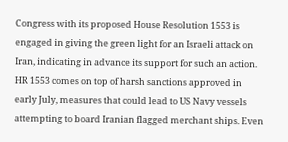Congress with its proposed House Resolution 1553 is engaged in giving the green light for an Israeli attack on Iran, indicating in advance its support for such an action.  HR 1553 comes on top of harsh sanctions approved in early July, measures that could lead to US Navy vessels attempting to board Iranian flagged merchant ships. Even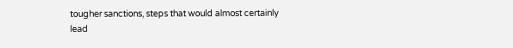tougher sanctions, steps that would almost certainly lead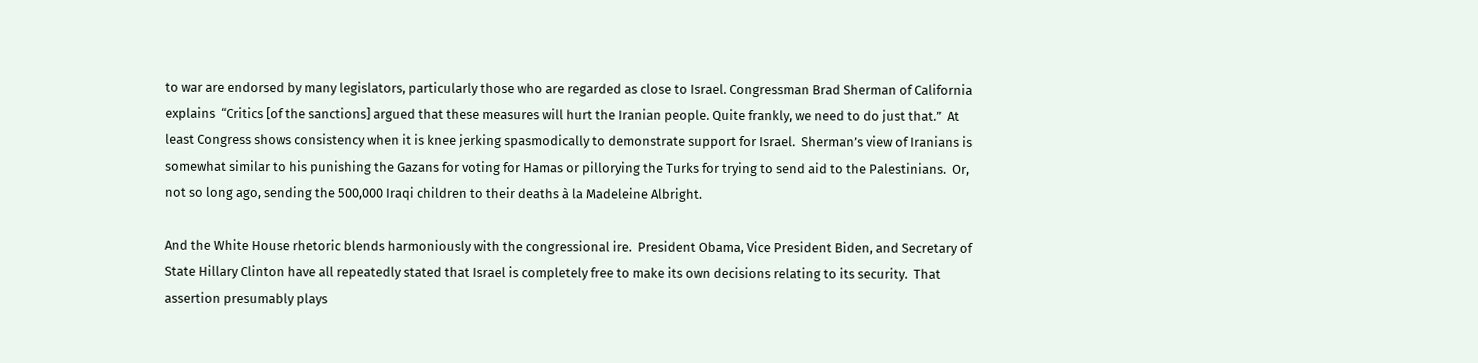to war are endorsed by many legislators, particularly those who are regarded as close to Israel. Congressman Brad Sherman of California explains  “Critics [of the sanctions] argued that these measures will hurt the Iranian people. Quite frankly, we need to do just that.”  At least Congress shows consistency when it is knee jerking spasmodically to demonstrate support for Israel.  Sherman’s view of Iranians is somewhat similar to his punishing the Gazans for voting for Hamas or pillorying the Turks for trying to send aid to the Palestinians.  Or, not so long ago, sending the 500,000 Iraqi children to their deaths à la Madeleine Albright.

And the White House rhetoric blends harmoniously with the congressional ire.  President Obama, Vice President Biden, and Secretary of State Hillary Clinton have all repeatedly stated that Israel is completely free to make its own decisions relating to its security.  That assertion presumably plays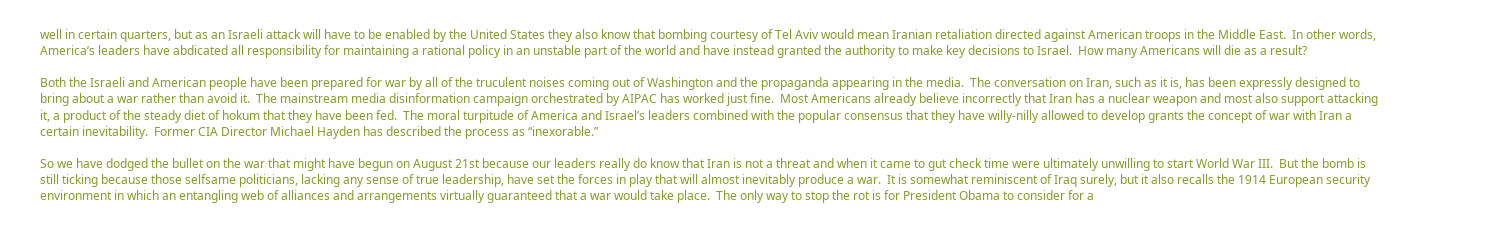well in certain quarters, but as an Israeli attack will have to be enabled by the United States they also know that bombing courtesy of Tel Aviv would mean Iranian retaliation directed against American troops in the Middle East.  In other words, America’s leaders have abdicated all responsibility for maintaining a rational policy in an unstable part of the world and have instead granted the authority to make key decisions to Israel.  How many Americans will die as a result?

Both the Israeli and American people have been prepared for war by all of the truculent noises coming out of Washington and the propaganda appearing in the media.  The conversation on Iran, such as it is, has been expressly designed to bring about a war rather than avoid it.  The mainstream media disinformation campaign orchestrated by AIPAC has worked just fine.  Most Americans already believe incorrectly that Iran has a nuclear weapon and most also support attacking it, a product of the steady diet of hokum that they have been fed.  The moral turpitude of America and Israel’s leaders combined with the popular consensus that they have willy-nilly allowed to develop grants the concept of war with Iran a certain inevitability.  Former CIA Director Michael Hayden has described the process as “inexorable.”

So we have dodged the bullet on the war that might have begun on August 21st because our leaders really do know that Iran is not a threat and when it came to gut check time were ultimately unwilling to start World War III.  But the bomb is still ticking because those selfsame politicians, lacking any sense of true leadership, have set the forces in play that will almost inevitably produce a war.  It is somewhat reminiscent of Iraq surely, but it also recalls the 1914 European security environment in which an entangling web of alliances and arrangements virtually guaranteed that a war would take place.  The only way to stop the rot is for President Obama to consider for a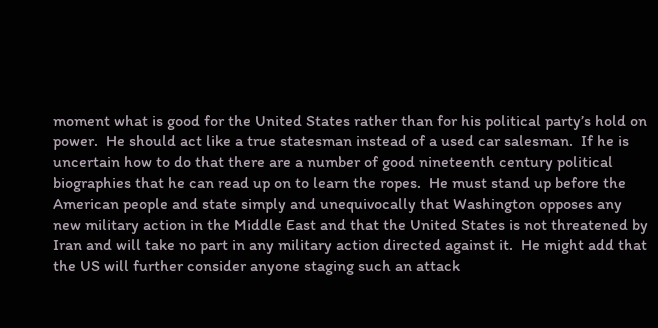moment what is good for the United States rather than for his political party’s hold on power.  He should act like a true statesman instead of a used car salesman.  If he is uncertain how to do that there are a number of good nineteenth century political biographies that he can read up on to learn the ropes.  He must stand up before the American people and state simply and unequivocally that Washington opposes any new military action in the Middle East and that the United States is not threatened by Iran and will take no part in any military action directed against it.  He might add that the US will further consider anyone staging such an attack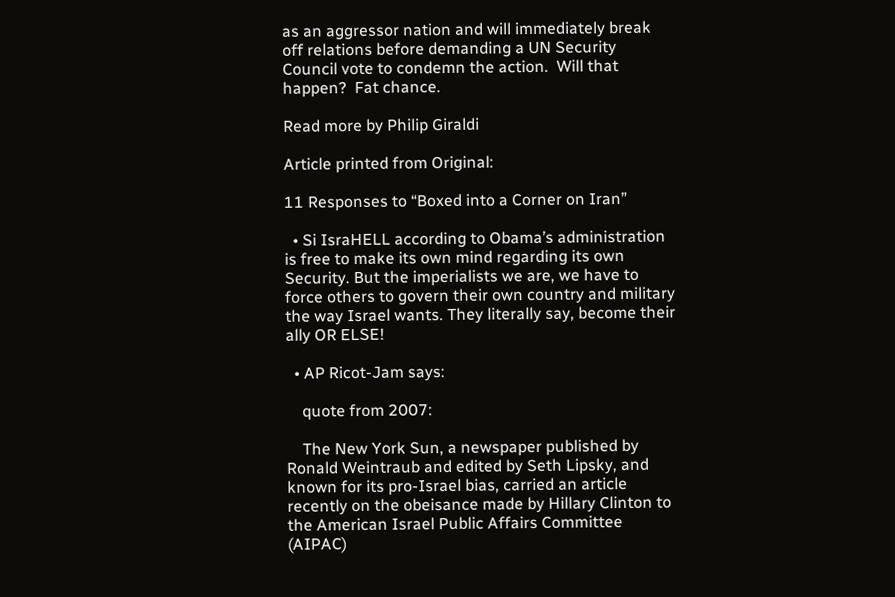as an aggressor nation and will immediately break off relations before demanding a UN Security Council vote to condemn the action.  Will that happen?  Fat chance.

Read more by Philip Giraldi

Article printed from Original:

11 Responses to “Boxed into a Corner on Iran”

  • Si IsraHELL according to Obama’s administration is free to make its own mind regarding its own Security. But the imperialists we are, we have to force others to govern their own country and military the way Israel wants. They literally say, become their ally OR ELSE!

  • AP Ricot-Jam says:

    quote from 2007:

    The New York Sun, a newspaper published by Ronald Weintraub and edited by Seth Lipsky, and known for its pro-Israel bias, carried an article recently on the obeisance made by Hillary Clinton to the American Israel Public Affairs Committee (AIPAC)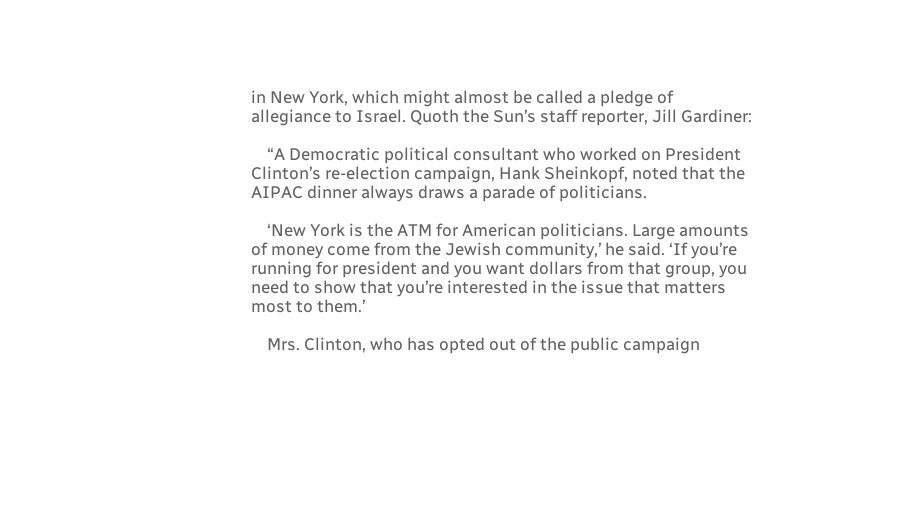in New York, which might almost be called a pledge of allegiance to Israel. Quoth the Sun’s staff reporter, Jill Gardiner:

    “A Democratic political consultant who worked on President Clinton’s re-election campaign, Hank Sheinkopf, noted that the AIPAC dinner always draws a parade of politicians.

    ‘New York is the ATM for American politicians. Large amounts of money come from the Jewish community,’ he said. ‘If you’re running for president and you want dollars from that group, you need to show that you’re interested in the issue that matters most to them.’

    Mrs. Clinton, who has opted out of the public campaign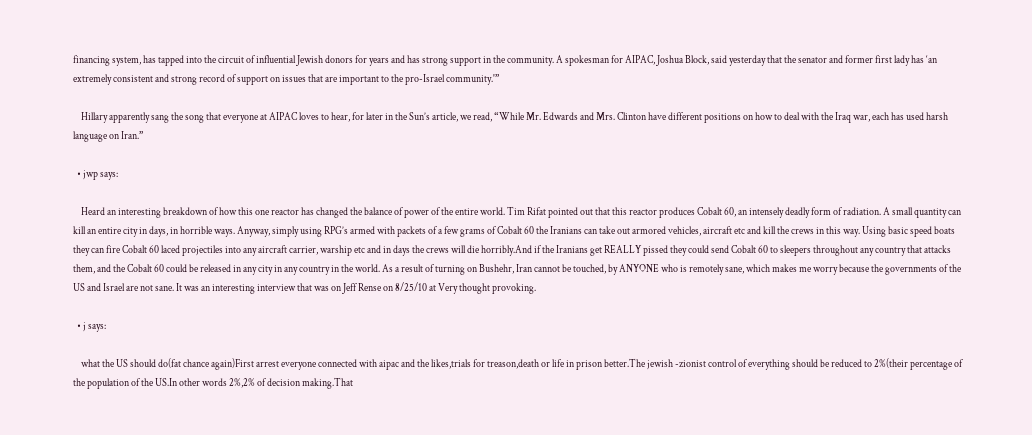financing system, has tapped into the circuit of influential Jewish donors for years and has strong support in the community. A spokesman for AIPAC, Joshua Block, said yesterday that the senator and former first lady has ‘an extremely consistent and strong record of support on issues that are important to the pro-Israel community.'”

    Hillary apparently sang the song that everyone at AIPAC loves to hear, for later in the Sun’s article, we read, “While Mr. Edwards and Mrs. Clinton have different positions on how to deal with the Iraq war, each has used harsh language on Iran.”

  • jwp says:

    Heard an interesting breakdown of how this one reactor has changed the balance of power of the entire world. Tim Rifat pointed out that this reactor produces Cobalt 60, an intensely deadly form of radiation. A small quantity can kill an entire city in days, in horrible ways. Anyway, simply using RPG’s armed with packets of a few grams of Cobalt 60 the Iranians can take out armored vehicles, aircraft etc and kill the crews in this way. Using basic speed boats they can fire Cobalt 60 laced projectiles into any aircraft carrier, warship etc and in days the crews will die horribly.And if the Iranians get REALLY pissed they could send Cobalt 60 to sleepers throughout any country that attacks them, and the Cobalt 60 could be released in any city in any country in the world. As a result of turning on Bushehr, Iran cannot be touched, by ANYONE who is remotely sane, which makes me worry because the governments of the US and Israel are not sane. It was an interesting interview that was on Jeff Rense on 8/25/10 at Very thought provoking.

  • j says:

    what the US should do(fat chance again)First arrest everyone connected with aipac and the likes,trials for treason,death or life in prison better.The jewish -zionist control of everything should be reduced to 2%(their percentage of the population of the US.In other words 2%,2% of decision making.That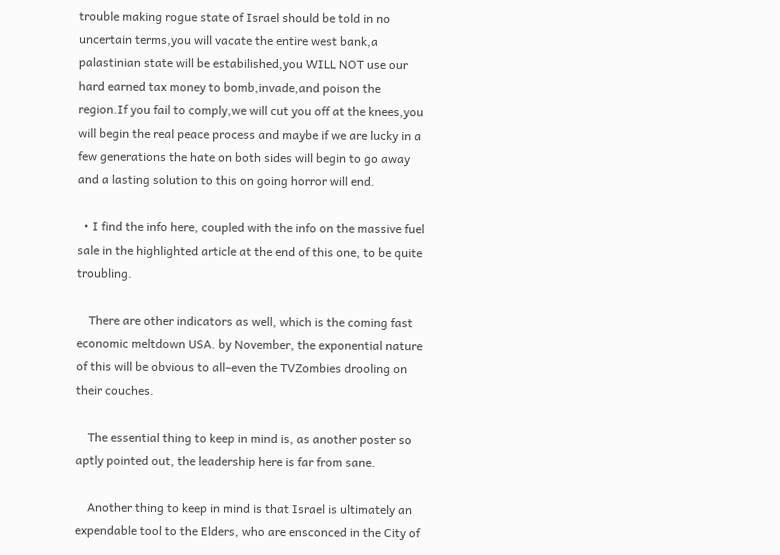trouble making rogue state of Israel should be told in no uncertain terms,you will vacate the entire west bank,a palastinian state will be estabilished,you WILL NOT use our hard earned tax money to bomb,invade,and poison the region.If you fail to comply,we will cut you off at the knees,you will begin the real peace process and maybe if we are lucky in a few generations the hate on both sides will begin to go away and a lasting solution to this on going horror will end.

  • I find the info here, coupled with the info on the massive fuel sale in the highlighted article at the end of this one, to be quite troubling.

    There are other indicators as well, which is the coming fast economic meltdown USA. by November, the exponential nature of this will be obvious to all–even the TVZombies drooling on their couches.

    The essential thing to keep in mind is, as another poster so aptly pointed out, the leadership here is far from sane.

    Another thing to keep in mind is that Israel is ultimately an expendable tool to the Elders, who are ensconced in the City of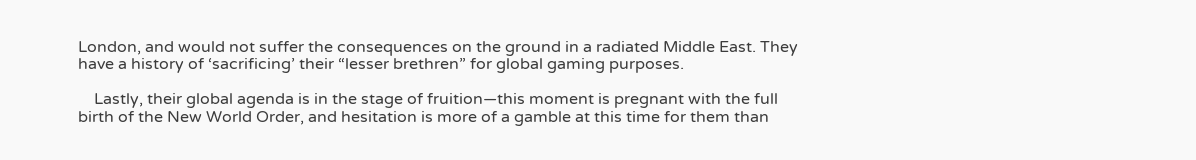London, and would not suffer the consequences on the ground in a radiated Middle East. They have a history of ‘sacrificing’ their “lesser brethren” for global gaming purposes.

    Lastly, their global agenda is in the stage of fruition—this moment is pregnant with the full birth of the New World Order, and hesitation is more of a gamble at this time for them than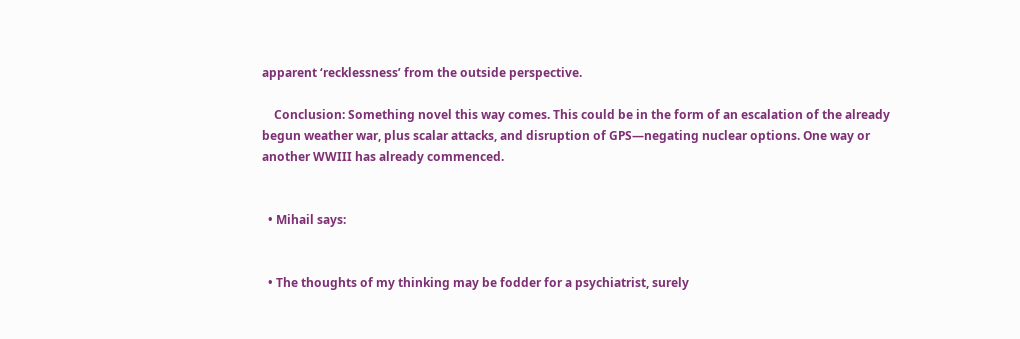apparent ‘recklessness’ from the outside perspective.

    Conclusion: Something novel this way comes. This could be in the form of an escalation of the already begun weather war, plus scalar attacks, and disruption of GPS—negating nuclear options. One way or another WWIII has already commenced.


  • Mihail says:


  • The thoughts of my thinking may be fodder for a psychiatrist, surely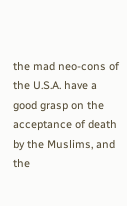the mad neo-cons of the U.S.A. have a good grasp on the acceptance of death by the Muslims, and the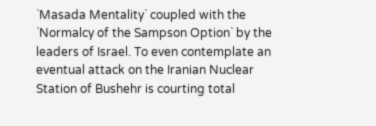`Masada Mentality` coupled with the `Normalcy of the Sampson Option` by the leaders of Israel. To even contemplate an eventual attack on the Iranian Nuclear Station of Bushehr is courting total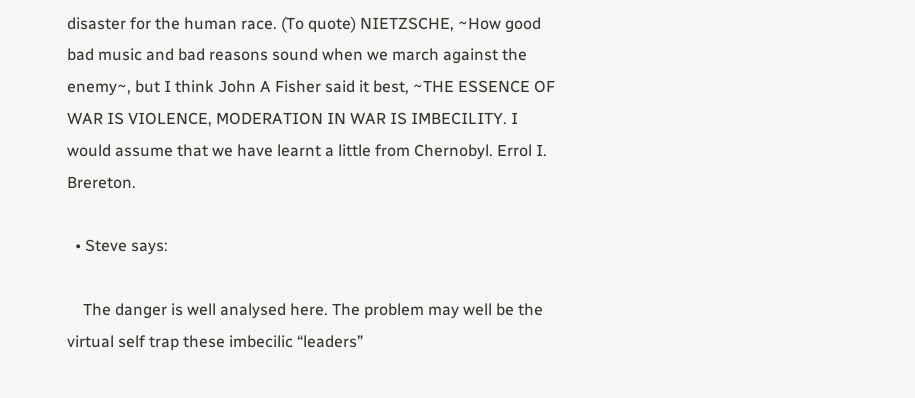disaster for the human race. (To quote) NIETZSCHE, ~How good bad music and bad reasons sound when we march against the enemy~, but I think John A Fisher said it best, ~THE ESSENCE OF WAR IS VIOLENCE, MODERATION IN WAR IS IMBECILITY. I would assume that we have learnt a little from Chernobyl. Errol I. Brereton.

  • Steve says:

    The danger is well analysed here. The problem may well be the virtual self trap these imbecilic “leaders”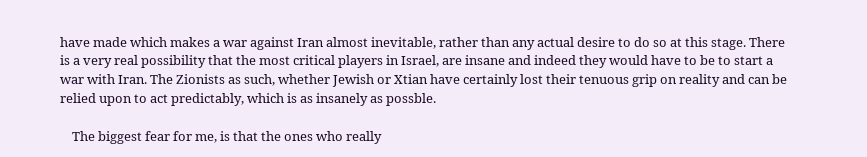have made which makes a war against Iran almost inevitable, rather than any actual desire to do so at this stage. There is a very real possibility that the most critical players in Israel, are insane and indeed they would have to be to start a war with Iran. The Zionists as such, whether Jewish or Xtian have certainly lost their tenuous grip on reality and can be relied upon to act predictably, which is as insanely as possble.

    The biggest fear for me, is that the ones who really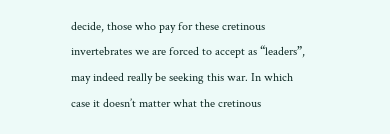decide, those who pay for these cretinous invertebrates we are forced to accept as “leaders”, may indeed really be seeking this war. In which case it doesn’t matter what the cretinous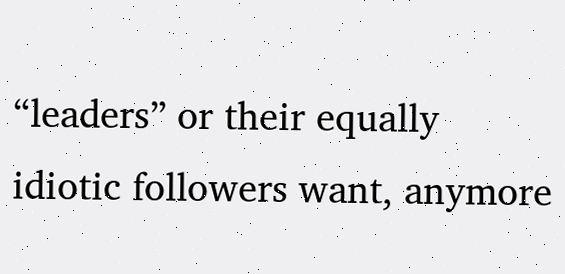“leaders” or their equally idiotic followers want, anymore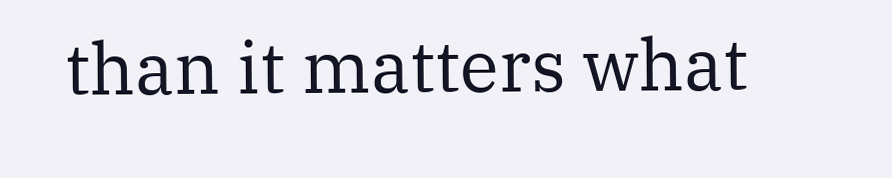than it matters what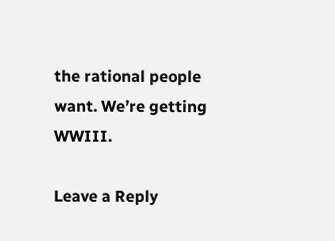the rational people want. We’re getting WWIII.

Leave a Reply